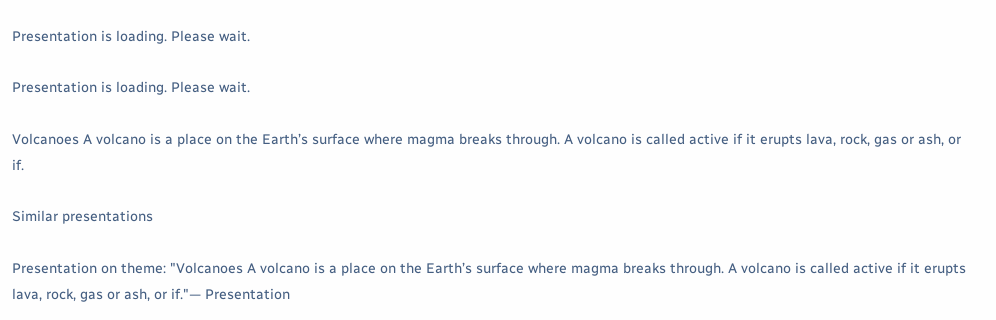Presentation is loading. Please wait.

Presentation is loading. Please wait.

Volcanoes A volcano is a place on the Earth’s surface where magma breaks through. A volcano is called active if it erupts lava, rock, gas or ash, or if.

Similar presentations

Presentation on theme: "Volcanoes A volcano is a place on the Earth’s surface where magma breaks through. A volcano is called active if it erupts lava, rock, gas or ash, or if."— Presentation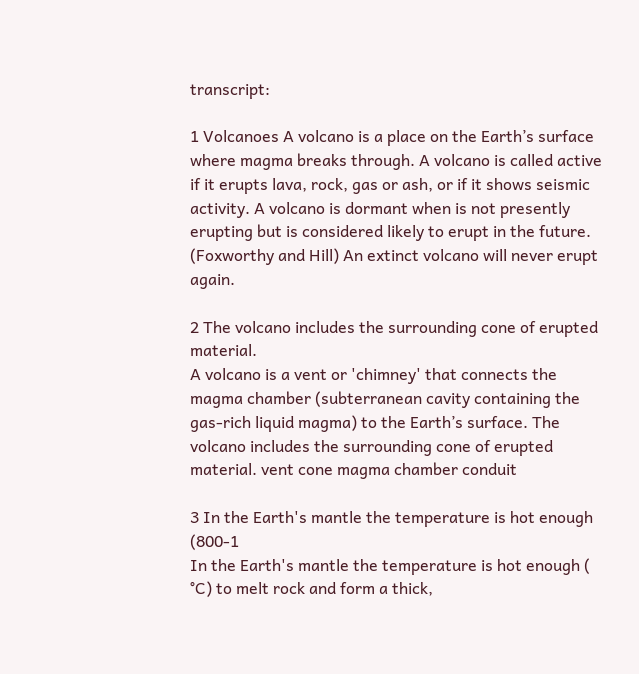transcript:

1 Volcanoes A volcano is a place on the Earth’s surface where magma breaks through. A volcano is called active if it erupts lava, rock, gas or ash, or if it shows seismic activity. A volcano is dormant when is not presently erupting but is considered likely to erupt in the future. (Foxworthy and Hill) An extinct volcano will never erupt again.

2 The volcano includes the surrounding cone of erupted material.
A volcano is a vent or 'chimney' that connects the magma chamber (subterranean cavity containing the gas-rich liquid magma) to the Earth’s surface. The volcano includes the surrounding cone of erupted material. vent cone magma chamber conduit

3 In the Earth's mantle the temperature is hot enough (800-1
In the Earth's mantle the temperature is hot enough ( °C) to melt rock and form a thick,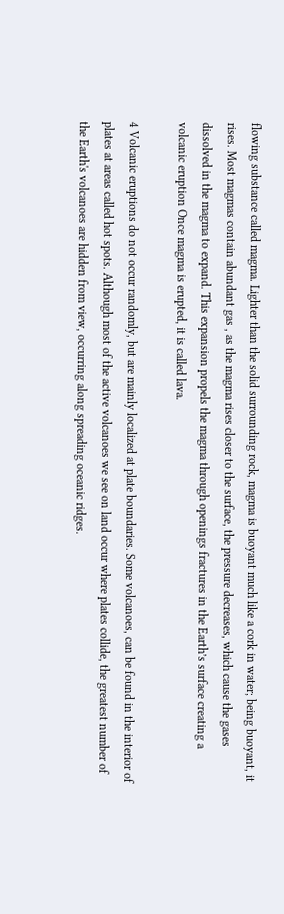flowing substance called magma. Lighter than the solid surrounding rock, magma is buoyant much like a cork in water; being buoyant, it rises. Most magmas contain abundant gas , as the magma rises closer to the surface, the pressure decreases, which cause the gases dissolved in the magma to expand. This expansion propels the magma through openings fractures in the Earth’s surface creating a volcanic eruption Once magma is erupted, it is called lava.

4 Volcanic eruptions do not occur randomly, but are mainly localized at plate boundaries. Some volcanoes, can be found in the interior of plates at areas called hot spots. Although most of the active volcanoes we see on land occur where plates collide, the greatest number of the Earth's volcanoes are hidden from view, occurring along spreading oceanic ridges.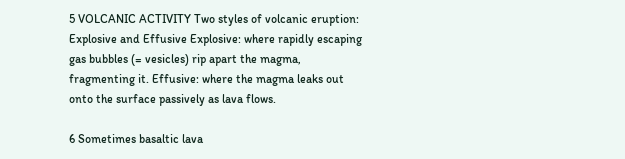5 VOLCANIC ACTIVITY Two styles of volcanic eruption: Explosive and Effusive Explosive: where rapidly escaping gas bubbles (= vesicles) rip apart the magma, fragmenting it. Effusive: where the magma leaks out onto the surface passively as lava flows.

6 Sometimes basaltic lava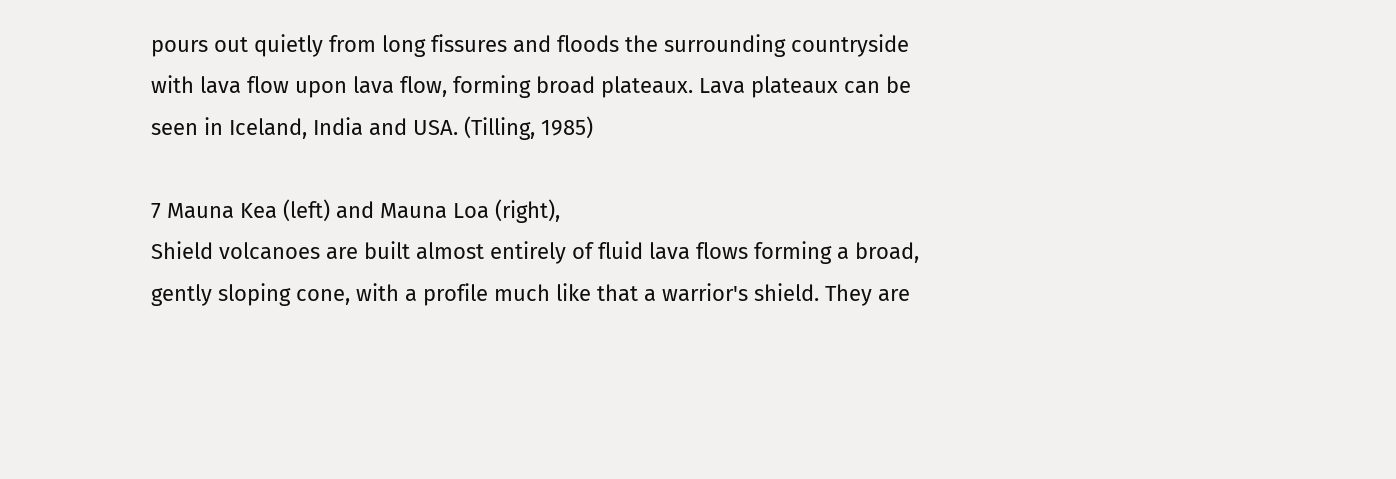pours out quietly from long fissures and floods the surrounding countryside with lava flow upon lava flow, forming broad plateaux. Lava plateaux can be seen in Iceland, India and USA. (Tilling, 1985)

7 Mauna Kea (left) and Mauna Loa (right),
Shield volcanoes are built almost entirely of fluid lava flows forming a broad, gently sloping cone, with a profile much like that a warrior's shield. They are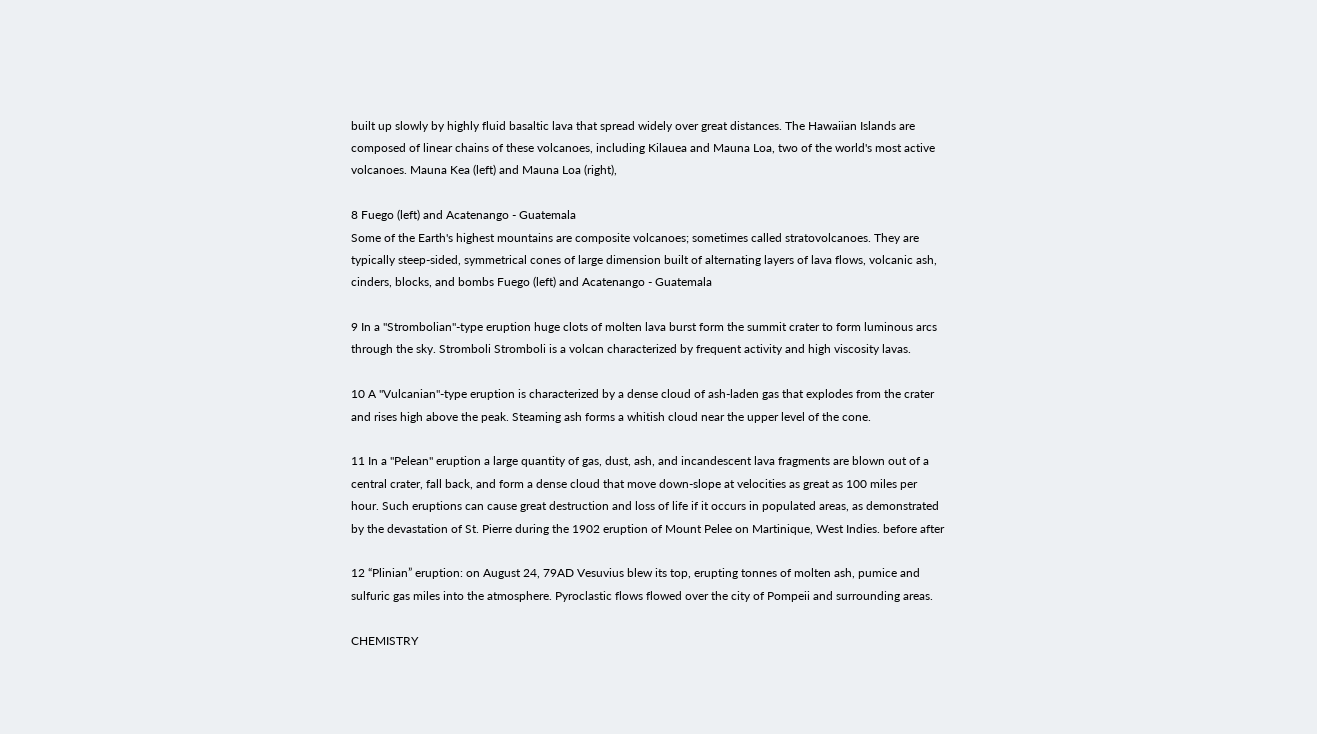built up slowly by highly fluid basaltic lava that spread widely over great distances. The Hawaiian Islands are composed of linear chains of these volcanoes, including Kilauea and Mauna Loa, two of the world's most active volcanoes. Mauna Kea (left) and Mauna Loa (right),

8 Fuego (left) and Acatenango - Guatemala
Some of the Earth's highest mountains are composite volcanoes; sometimes called stratovolcanoes. They are typically steep-sided, symmetrical cones of large dimension built of alternating layers of lava flows, volcanic ash, cinders, blocks, and bombs Fuego (left) and Acatenango - Guatemala

9 In a "Strombolian"-type eruption huge clots of molten lava burst form the summit crater to form luminous arcs through the sky. Stromboli Stromboli is a volcan characterized by frequent activity and high viscosity lavas.

10 A "Vulcanian"-type eruption is characterized by a dense cloud of ash-laden gas that explodes from the crater and rises high above the peak. Steaming ash forms a whitish cloud near the upper level of the cone.

11 In a "Pelean" eruption a large quantity of gas, dust, ash, and incandescent lava fragments are blown out of a central crater, fall back, and form a dense cloud that move down-slope at velocities as great as 100 miles per hour. Such eruptions can cause great destruction and loss of life if it occurs in populated areas, as demonstrated by the devastation of St. Pierre during the 1902 eruption of Mount Pelee on Martinique, West Indies. before after

12 “Plinian” eruption: on August 24, 79AD Vesuvius blew its top, erupting tonnes of molten ash, pumice and sulfuric gas miles into the atmosphere. Pyroclastic flows flowed over the city of Pompeii and surrounding areas.

CHEMISTRY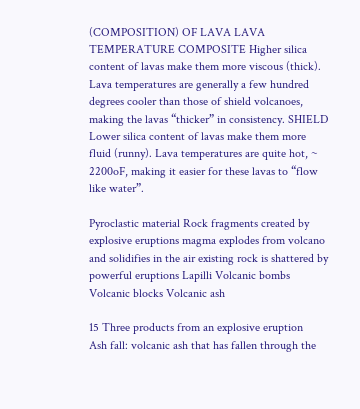(COMPOSITION) OF LAVA LAVA TEMPERATURE COMPOSITE Higher silica content of lavas make them more viscous (thick). Lava temperatures are generally a few hundred degrees cooler than those of shield volcanoes, making the lavas “thicker” in consistency. SHIELD Lower silica content of lavas make them more fluid (runny). Lava temperatures are quite hot, ~ 2200oF, making it easier for these lavas to “flow like water”.

Pyroclastic material Rock fragments created by explosive eruptions magma explodes from volcano and solidifies in the air existing rock is shattered by powerful eruptions Lapilli Volcanic bombs Volcanic blocks Volcanic ash

15 Three products from an explosive eruption
Ash fall: volcanic ash that has fallen through the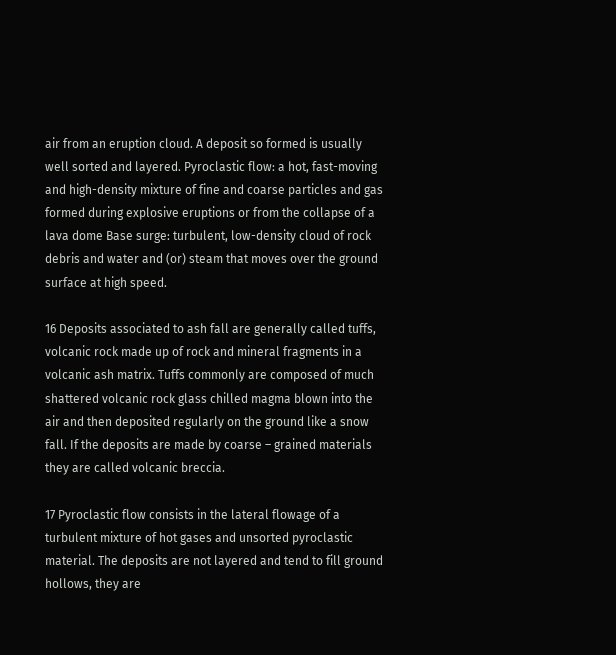air from an eruption cloud. A deposit so formed is usually well sorted and layered. Pyroclastic flow: a hot, fast-moving and high-density mixture of fine and coarse particles and gas formed during explosive eruptions or from the collapse of a lava dome Base surge: turbulent, low-density cloud of rock debris and water and (or) steam that moves over the ground surface at high speed.

16 Deposits associated to ash fall are generally called tuffs, volcanic rock made up of rock and mineral fragments in a volcanic ash matrix. Tuffs commonly are composed of much shattered volcanic rock glass chilled magma blown into the air and then deposited regularly on the ground like a snow fall. If the deposits are made by coarse – grained materials they are called volcanic breccia.

17 Pyroclastic flow consists in the lateral flowage of a turbulent mixture of hot gases and unsorted pyroclastic material. The deposits are not layered and tend to fill ground hollows, they are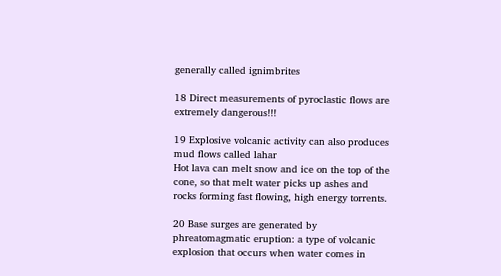generally called ignimbrites

18 Direct measurements of pyroclastic flows are extremely dangerous!!!

19 Explosive volcanic activity can also produces mud flows called lahar
Hot lava can melt snow and ice on the top of the cone, so that melt water picks up ashes and rocks forming fast flowing, high energy torrents.

20 Base surges are generated by phreatomagmatic eruption: a type of volcanic explosion that occurs when water comes in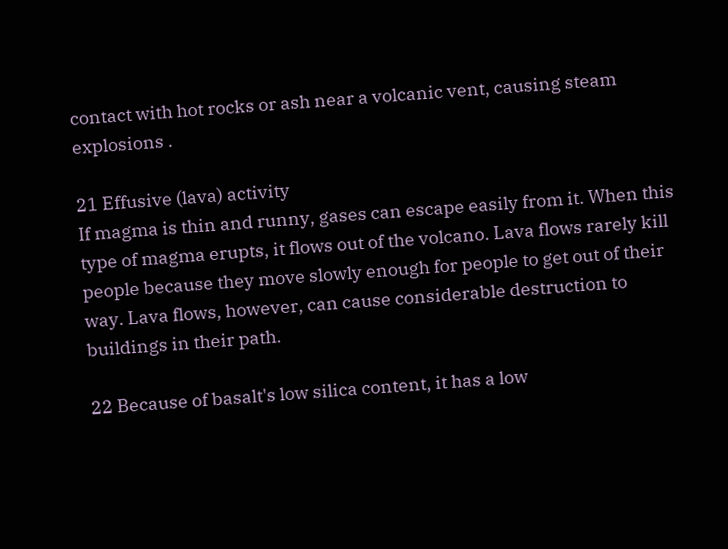contact with hot rocks or ash near a volcanic vent, causing steam explosions .

21 Effusive (lava) activity
If magma is thin and runny, gases can escape easily from it. When this type of magma erupts, it flows out of the volcano. Lava flows rarely kill people because they move slowly enough for people to get out of their way. Lava flows, however, can cause considerable destruction to buildings in their path.

22 Because of basalt's low silica content, it has a low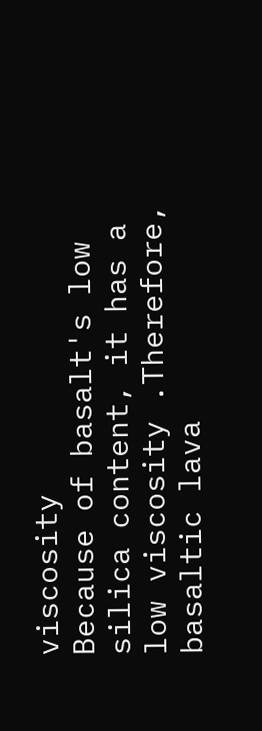viscosity
Because of basalt's low silica content, it has a low viscosity .Therefore, basaltic lava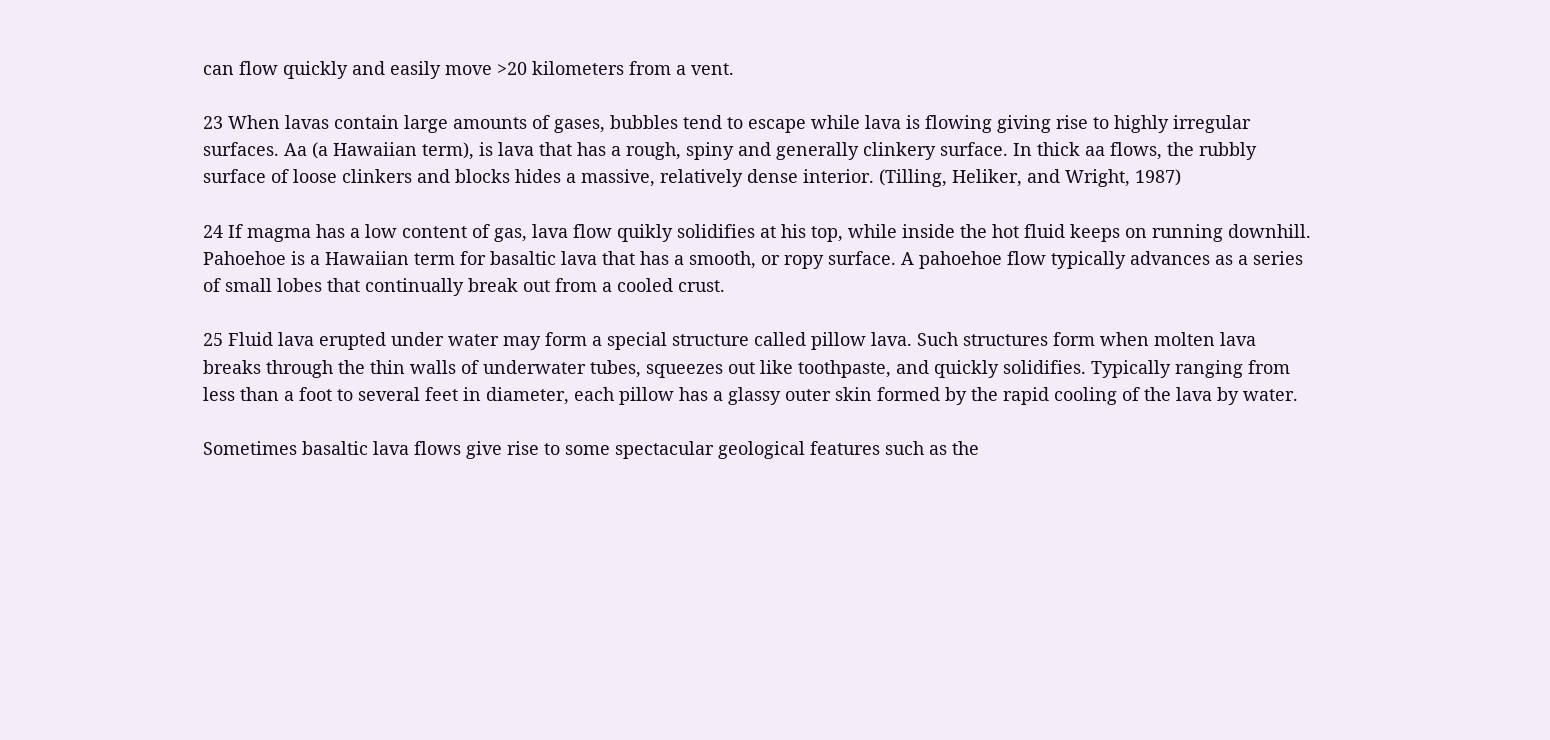can flow quickly and easily move >20 kilometers from a vent.

23 When lavas contain large amounts of gases, bubbles tend to escape while lava is flowing giving rise to highly irregular surfaces. Aa (a Hawaiian term), is lava that has a rough, spiny and generally clinkery surface. In thick aa flows, the rubbly surface of loose clinkers and blocks hides a massive, relatively dense interior. (Tilling, Heliker, and Wright, 1987)

24 If magma has a low content of gas, lava flow quikly solidifies at his top, while inside the hot fluid keeps on running downhill. Pahoehoe is a Hawaiian term for basaltic lava that has a smooth, or ropy surface. A pahoehoe flow typically advances as a series of small lobes that continually break out from a cooled crust.

25 Fluid lava erupted under water may form a special structure called pillow lava. Such structures form when molten lava breaks through the thin walls of underwater tubes, squeezes out like toothpaste, and quickly solidifies. Typically ranging from less than a foot to several feet in diameter, each pillow has a glassy outer skin formed by the rapid cooling of the lava by water.

Sometimes basaltic lava flows give rise to some spectacular geological features such as the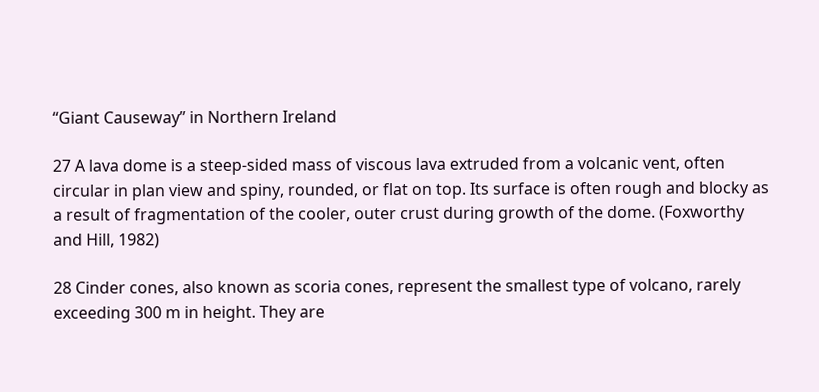“Giant Causeway” in Northern Ireland

27 A lava dome is a steep-sided mass of viscous lava extruded from a volcanic vent, often circular in plan view and spiny, rounded, or flat on top. Its surface is often rough and blocky as a result of fragmentation of the cooler, outer crust during growth of the dome. (Foxworthy and Hill, 1982)

28 Cinder cones, also known as scoria cones, represent the smallest type of volcano, rarely exceeding 300 m in height. They are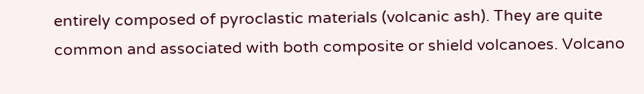entirely composed of pyroclastic materials (volcanic ash). They are quite common and associated with both composite or shield volcanoes. Volcano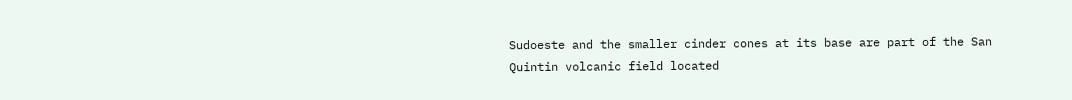Sudoeste and the smaller cinder cones at its base are part of the San Quintin volcanic field located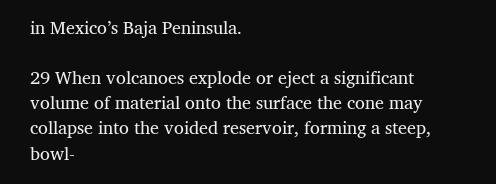in Mexico’s Baja Peninsula.

29 When volcanoes explode or eject a significant volume of material onto the surface the cone may collapse into the voided reservoir, forming a steep, bowl-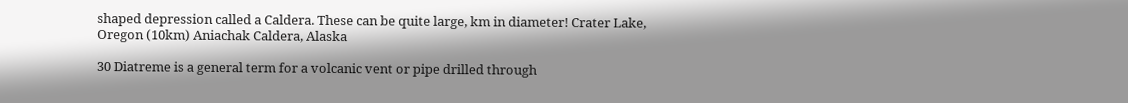shaped depression called a Caldera. These can be quite large, km in diameter! Crater Lake, Oregon (10km) Aniachak Caldera, Alaska

30 Diatreme is a general term for a volcanic vent or pipe drilled through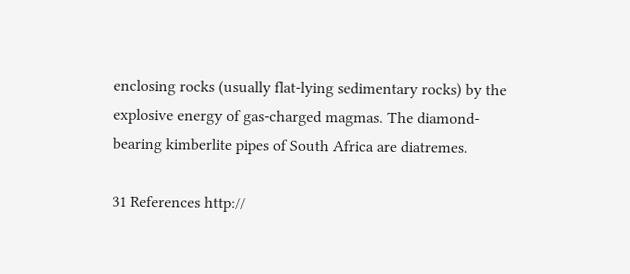enclosing rocks (usually flat-lying sedimentary rocks) by the explosive energy of gas-charged magmas. The diamond-bearing kimberlite pipes of South Africa are diatremes.

31 References http://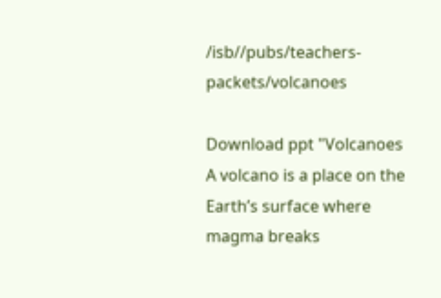/isb//pubs/teachers-packets/volcanoes

Download ppt "Volcanoes A volcano is a place on the Earth’s surface where magma breaks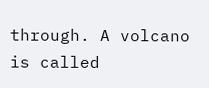through. A volcano is called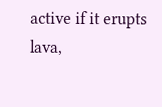active if it erupts lava,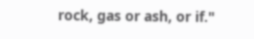rock, gas or ash, or if."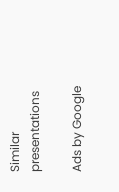Similar presentations

Ads by Google